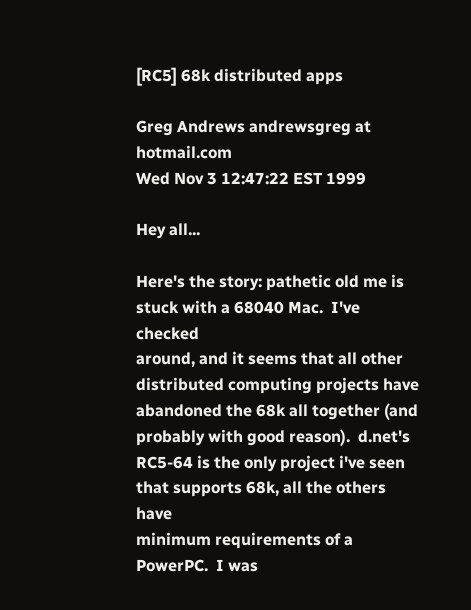[RC5] 68k distributed apps

Greg Andrews andrewsgreg at hotmail.com
Wed Nov 3 12:47:22 EST 1999

Hey all...

Here's the story: pathetic old me is stuck with a 68040 Mac.  I've checked
around, and it seems that all other distributed computing projects have
abandoned the 68k all together (and probably with good reason).  d.net's
RC5-64 is the only project i've seen that supports 68k, all the others have
minimum requirements of a PowerPC.  I was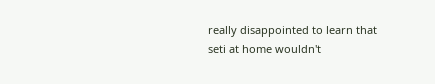really disappointed to learn that
seti at home wouldn't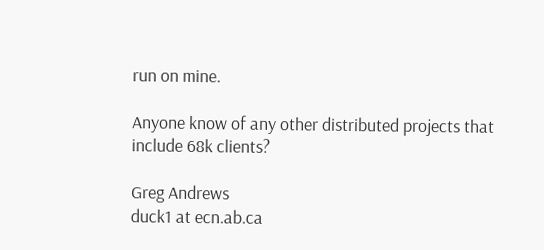run on mine.

Anyone know of any other distributed projects that include 68k clients?

Greg Andrews
duck1 at ecn.ab.ca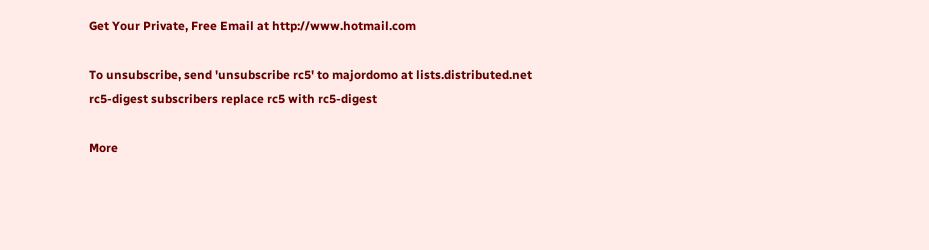Get Your Private, Free Email at http://www.hotmail.com

To unsubscribe, send 'unsubscribe rc5' to majordomo at lists.distributed.net
rc5-digest subscribers replace rc5 with rc5-digest

More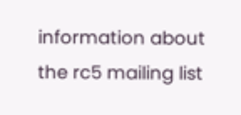information about the rc5 mailing list